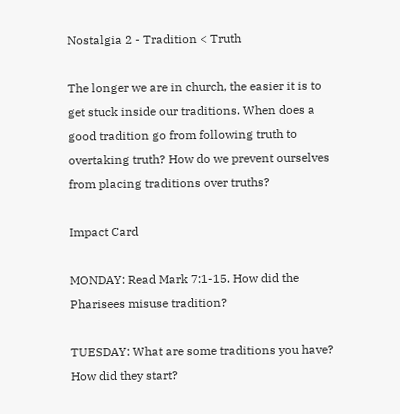Nostalgia 2 - Tradition < Truth

The longer we are in church, the easier it is to get stuck inside our traditions. When does a good tradition go from following truth to overtaking truth? How do we prevent ourselves from placing traditions over truths?

Impact Card

MONDAY: Read Mark 7:1-15. How did the Pharisees misuse tradition?

TUESDAY: What are some traditions you have? How did they start?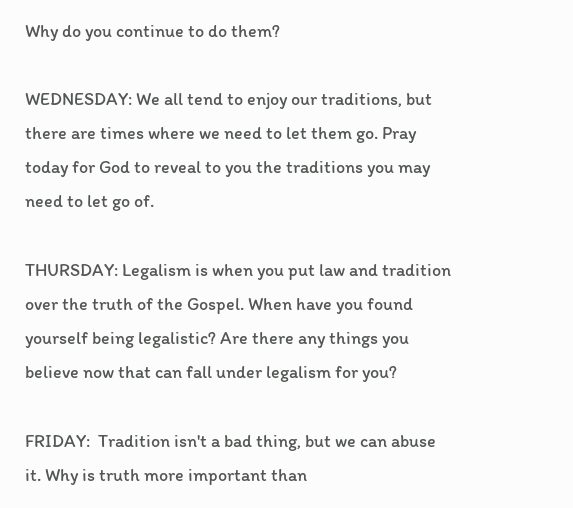Why do you continue to do them?

WEDNESDAY: We all tend to enjoy our traditions, but there are times where we need to let them go. Pray today for God to reveal to you the traditions you may need to let go of.

THURSDAY: Legalism is when you put law and tradition over the truth of the Gospel. When have you found yourself being legalistic? Are there any things you believe now that can fall under legalism for you?

FRIDAY:  Tradition isn't a bad thing, but we can abuse it. Why is truth more important than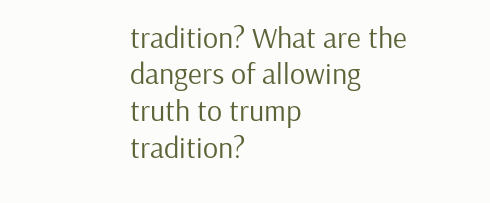tradition? What are the dangers of allowing truth to trump tradition?